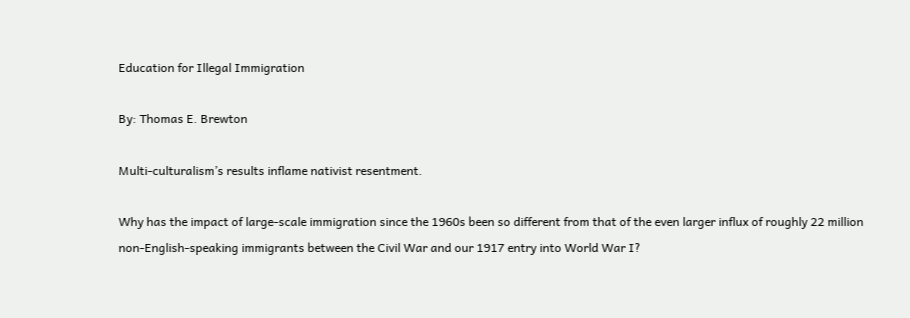Education for Illegal Immigration

By: Thomas E. Brewton

Multi-culturalism’s results inflame nativist resentment.

Why has the impact of large-scale immigration since the 1960s been so different from that of the even larger influx of roughly 22 million non-English-speaking immigrants between the Civil War and our 1917 entry into World War I?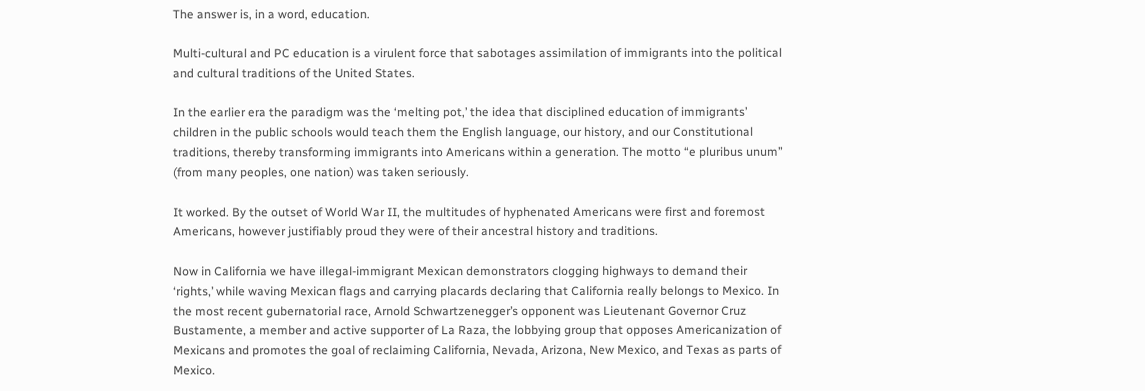The answer is, in a word, education.

Multi-cultural and PC education is a virulent force that sabotages assimilation of immigrants into the political and cultural traditions of the United States.

In the earlier era the paradigm was the ‘melting pot,’ the idea that disciplined education of immigrants’ children in the public schools would teach them the English language, our history, and our Constitutional traditions, thereby transforming immigrants into Americans within a generation. The motto “e pluribus unum” (from many peoples, one nation) was taken seriously.

It worked. By the outset of World War II, the multitudes of hyphenated Americans were first and foremost Americans, however justifiably proud they were of their ancestral history and traditions.

Now in California we have illegal-immigrant Mexican demonstrators clogging highways to demand their ‘rights,’ while waving Mexican flags and carrying placards declaring that California really belongs to Mexico. In the most recent gubernatorial race, Arnold Schwartzenegger’s opponent was Lieutenant Governor Cruz Bustamente, a member and active supporter of La Raza, the lobbying group that opposes Americanization of Mexicans and promotes the goal of reclaiming California, Nevada, Arizona, New Mexico, and Texas as parts of Mexico.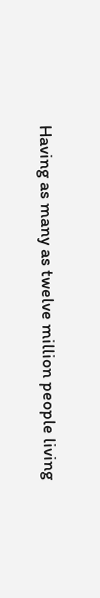Having as many as twelve million people living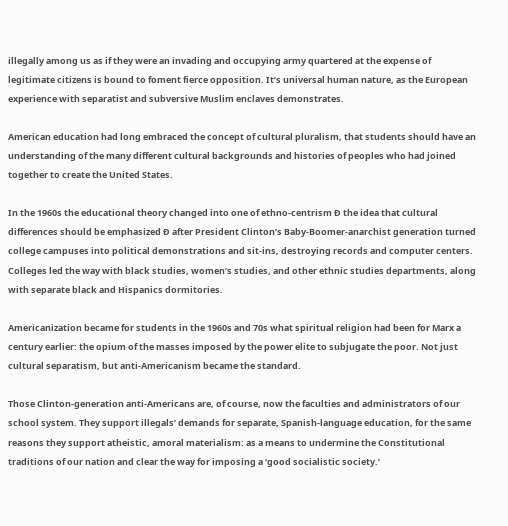illegally among us as if they were an invading and occupying army quartered at the expense of legitimate citizens is bound to foment fierce opposition. It’s universal human nature, as the European experience with separatist and subversive Muslim enclaves demonstrates.

American education had long embraced the concept of cultural pluralism, that students should have an understanding of the many different cultural backgrounds and histories of peoples who had joined together to create the United States.

In the 1960s the educational theory changed into one of ethno-centrism Ð the idea that cultural differences should be emphasized Ð after President Clinton’s Baby-Boomer-anarchist generation turned college campuses into political demonstrations and sit-ins, destroying records and computer centers. Colleges led the way with black studies, women’s studies, and other ethnic studies departments, along with separate black and Hispanics dormitories.

Americanization became for students in the 1960s and 70s what spiritual religion had been for Marx a century earlier: the opium of the masses imposed by the power elite to subjugate the poor. Not just cultural separatism, but anti-Americanism became the standard.

Those Clinton-generation anti-Americans are, of course, now the faculties and administrators of our school system. They support illegals’ demands for separate, Spanish-language education, for the same reasons they support atheistic, amoral materialism: as a means to undermine the Constitutional traditions of our nation and clear the way for imposing a ‘good socialistic society.’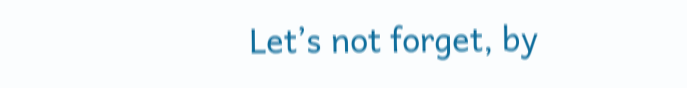Let’s not forget, by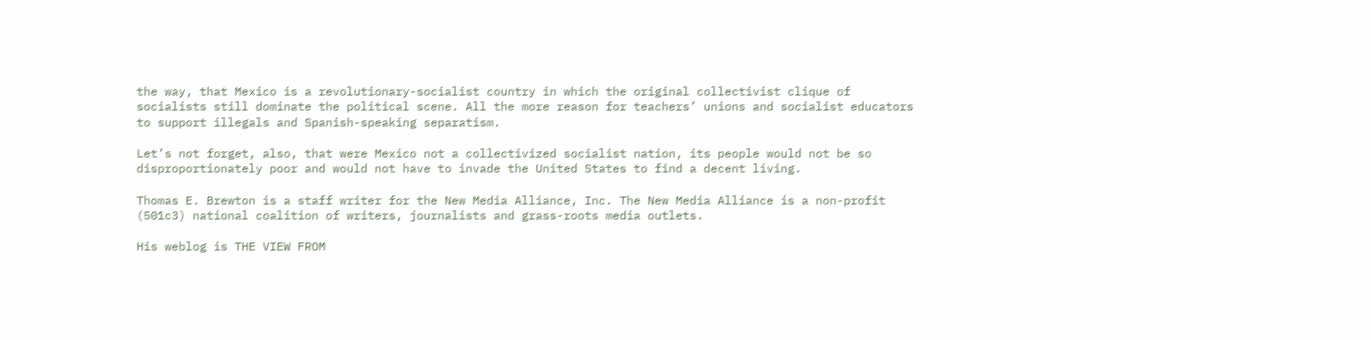the way, that Mexico is a revolutionary-socialist country in which the original collectivist clique of socialists still dominate the political scene. All the more reason for teachers’ unions and socialist educators to support illegals and Spanish-speaking separatism.

Let’s not forget, also, that were Mexico not a collectivized socialist nation, its people would not be so disproportionately poor and would not have to invade the United States to find a decent living.

Thomas E. Brewton is a staff writer for the New Media Alliance, Inc. The New Media Alliance is a non-profit (501c3) national coalition of writers, journalists and grass-roots media outlets.

His weblog is THE VIEW FROM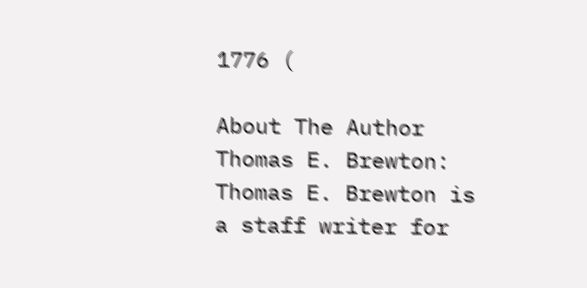1776 (

About The Author Thomas E. Brewton:
Thomas E. Brewton is a staff writer for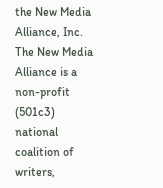the New Media Alliance, Inc. The New Media Alliance is a non-profit (501c3) national coalition of writers,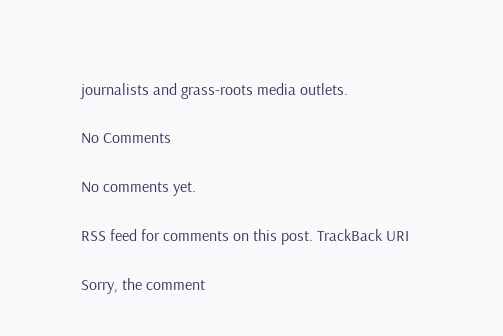journalists and grass-roots media outlets.

No Comments

No comments yet.

RSS feed for comments on this post. TrackBack URI

Sorry, the comment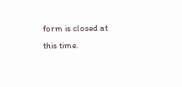form is closed at this time.